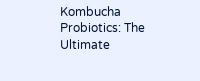Kombucha Probiotics: The Ultimate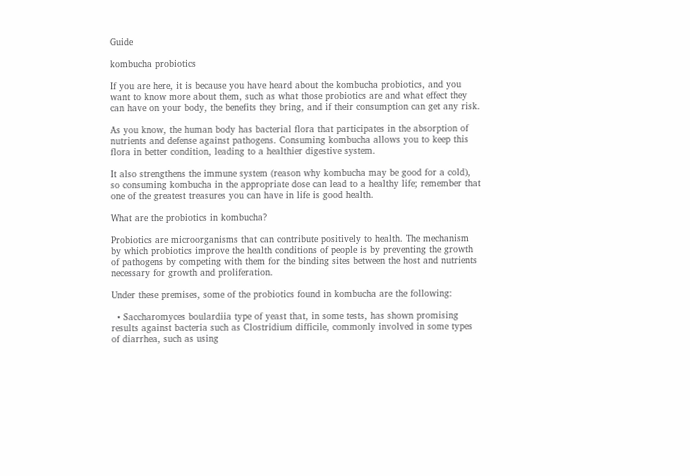Guide

kombucha probiotics

If you are here, it is because you have heard about the kombucha probiotics, and you want to know more about them, such as what those probiotics are and what effect they can have on your body, the benefits they bring, and if their consumption can get any risk.

As you know, the human body has bacterial flora that participates in the absorption of nutrients and defense against pathogens. Consuming kombucha allows you to keep this flora in better condition, leading to a healthier digestive system.

It also strengthens the immune system (reason why kombucha may be good for a cold), so consuming kombucha in the appropriate dose can lead to a healthy life; remember that one of the greatest treasures you can have in life is good health.

What are the probiotics in kombucha?

Probiotics are microorganisms that can contribute positively to health. The mechanism by which probiotics improve the health conditions of people is by preventing the growth of pathogens by competing with them for the binding sites between the host and nutrients necessary for growth and proliferation.

Under these premises, some of the probiotics found in kombucha are the following:

  • Saccharomyces boulardiia type of yeast that, in some tests, has shown promising results against bacteria such as Clostridium difficile, commonly involved in some types of diarrhea, such as using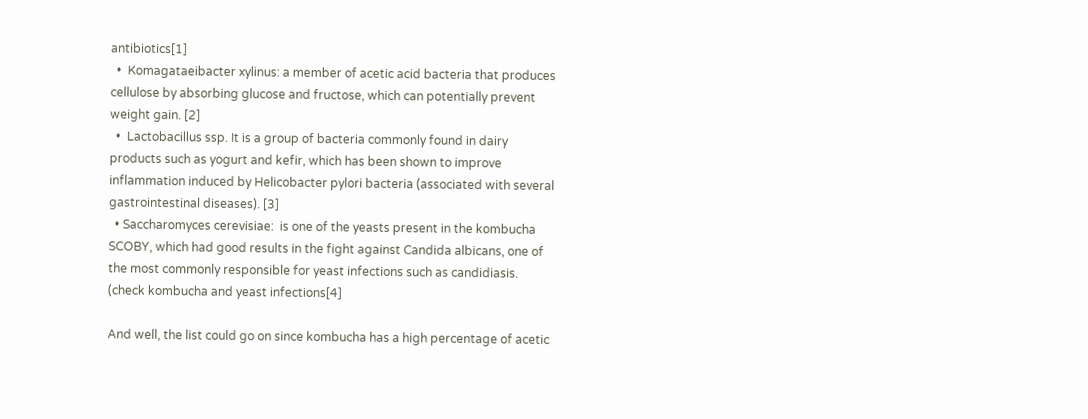antibiotics[1]
  •  Komagataeibacter xylinus: a member of acetic acid bacteria that produces cellulose by absorbing glucose and fructose, which can potentially prevent weight gain. [2]
  •  Lactobacillus ssp. It is a group of bacteria commonly found in dairy products such as yogurt and kefir, which has been shown to improve inflammation induced by Helicobacter pylori bacteria (associated with several gastrointestinal diseases). [3]
  • Saccharomyces cerevisiae:  is one of the yeasts present in the kombucha SCOBY, which had good results in the fight against Candida albicans, one of the most commonly responsible for yeast infections such as candidiasis. (check kombucha and yeast infections[4]

And well, the list could go on since kombucha has a high percentage of acetic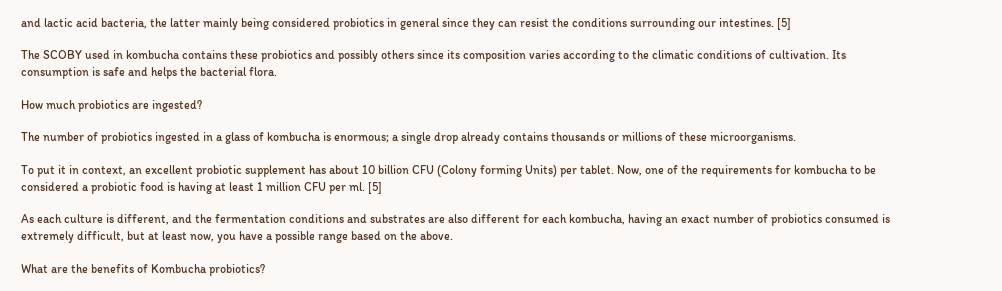and lactic acid bacteria, the latter mainly being considered probiotics in general since they can resist the conditions surrounding our intestines. [5]

The SCOBY used in kombucha contains these probiotics and possibly others since its composition varies according to the climatic conditions of cultivation. Its consumption is safe and helps the bacterial flora.

How much probiotics are ingested?

The number of probiotics ingested in a glass of kombucha is enormous; a single drop already contains thousands or millions of these microorganisms.

To put it in context, an excellent probiotic supplement has about 10 billion CFU (Colony forming Units) per tablet. Now, one of the requirements for kombucha to be considered a probiotic food is having at least 1 million CFU per ml. [5]

As each culture is different, and the fermentation conditions and substrates are also different for each kombucha, having an exact number of probiotics consumed is extremely difficult, but at least now, you have a possible range based on the above.

What are the benefits of Kombucha probiotics?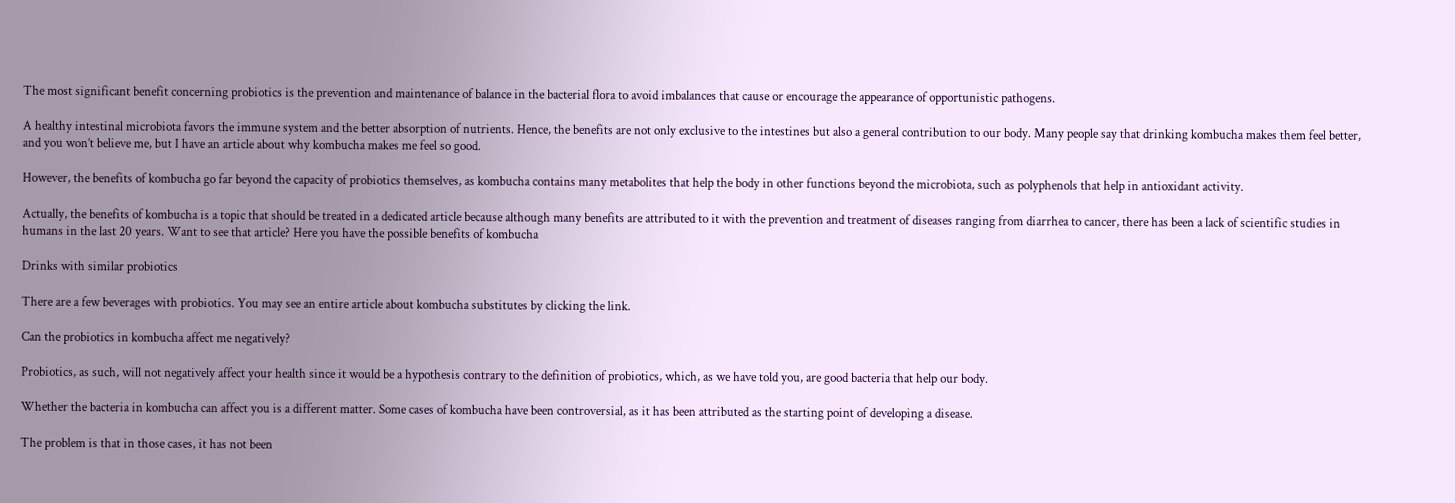The most significant benefit concerning probiotics is the prevention and maintenance of balance in the bacterial flora to avoid imbalances that cause or encourage the appearance of opportunistic pathogens.

A healthy intestinal microbiota favors the immune system and the better absorption of nutrients. Hence, the benefits are not only exclusive to the intestines but also a general contribution to our body. Many people say that drinking kombucha makes them feel better, and you won’t believe me, but I have an article about why kombucha makes me feel so good.

However, the benefits of kombucha go far beyond the capacity of probiotics themselves, as kombucha contains many metabolites that help the body in other functions beyond the microbiota, such as polyphenols that help in antioxidant activity.

Actually, the benefits of kombucha is a topic that should be treated in a dedicated article because although many benefits are attributed to it with the prevention and treatment of diseases ranging from diarrhea to cancer, there has been a lack of scientific studies in humans in the last 20 years. Want to see that article? Here you have the possible benefits of kombucha

Drinks with similar probiotics

There are a few beverages with probiotics. You may see an entire article about kombucha substitutes by clicking the link.

Can the probiotics in kombucha affect me negatively?

Probiotics, as such, will not negatively affect your health since it would be a hypothesis contrary to the definition of probiotics, which, as we have told you, are good bacteria that help our body.

Whether the bacteria in kombucha can affect you is a different matter. Some cases of kombucha have been controversial, as it has been attributed as the starting point of developing a disease.

The problem is that in those cases, it has not been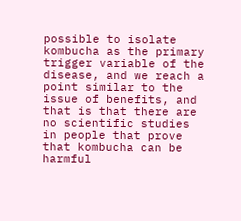possible to isolate kombucha as the primary trigger variable of the disease, and we reach a point similar to the issue of benefits, and that is that there are no scientific studies in people that prove that kombucha can be harmful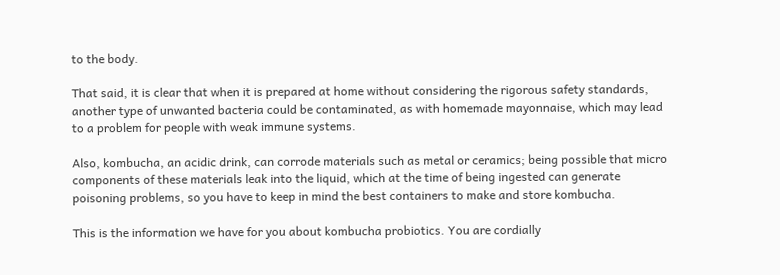to the body.

That said, it is clear that when it is prepared at home without considering the rigorous safety standards, another type of unwanted bacteria could be contaminated, as with homemade mayonnaise, which may lead to a problem for people with weak immune systems.

Also, kombucha, an acidic drink, can corrode materials such as metal or ceramics; being possible that micro components of these materials leak into the liquid, which at the time of being ingested can generate poisoning problems, so you have to keep in mind the best containers to make and store kombucha.

This is the information we have for you about kombucha probiotics. You are cordially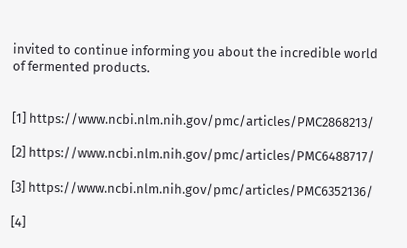invited to continue informing you about the incredible world of fermented products.


[1] https://www.ncbi.nlm.nih.gov/pmc/articles/PMC2868213/

[2] https://www.ncbi.nlm.nih.gov/pmc/articles/PMC6488717/

[3] https://www.ncbi.nlm.nih.gov/pmc/articles/PMC6352136/

[4]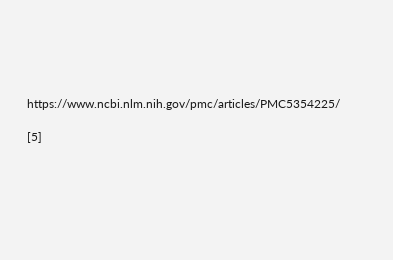https://www.ncbi.nlm.nih.gov/pmc/articles/PMC5354225/

[5]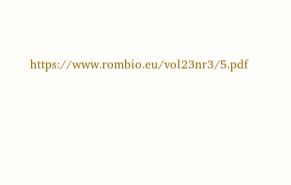https://www.rombio.eu/vol23nr3/5.pdf